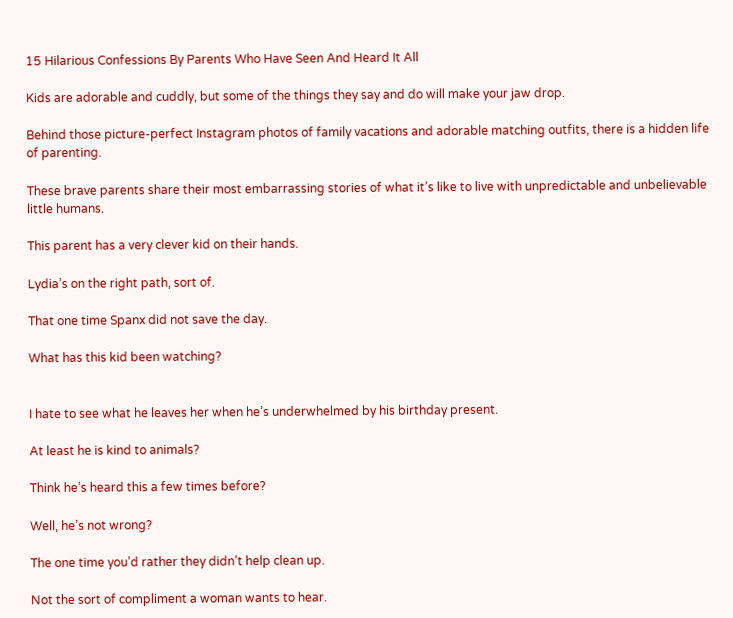15 Hilarious Confessions By Parents Who Have Seen And Heard It All

Kids are adorable and cuddly, but some of the things they say and do will make your jaw drop.

Behind those picture-perfect Instagram photos of family vacations and adorable matching outfits, there is a hidden life of parenting.

These brave parents share their most embarrassing stories of what it’s like to live with unpredictable and unbelievable little humans.

This parent has a very clever kid on their hands.

Lydia’s on the right path, sort of.

That one time Spanx did not save the day.

What has this kid been watching?


I hate to see what he leaves her when he’s underwhelmed by his birthday present.

At least he is kind to animals?

Think he’s heard this a few times before?

Well, he’s not wrong?

The one time you’d rather they didn’t help clean up.

Not the sort of compliment a woman wants to hear.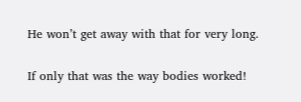He won’t get away with that for very long.

If only that was the way bodies worked!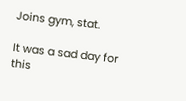Joins gym, stat.

It was a sad day for this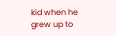kid when he grew up to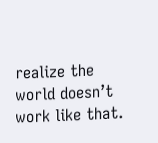realize the world doesn’t work like that.